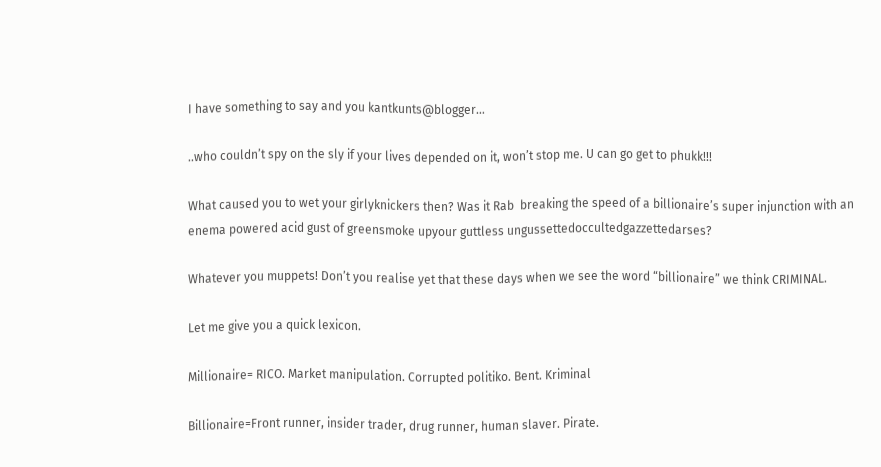I have something to say and you kantkunts@blogger…

..who couldn’t spy on the sly if your lives depended on it, won’t stop me. U can go get to phukk!!!

What caused you to wet your girlyknickers then? Was it Rab  breaking the speed of a billionaire’s super injunction with an enema powered acid gust of greensmoke upyour guttless ungussettedoccultedgazzettedarses?

Whatever you muppets! Don’t you realise yet that these days when we see the word “billionaire” we think CRIMINAL.

Let me give you a quick lexicon.

Millionaire= RICO. Market manipulation. Corrupted politiko. Bent. Kriminal

Billionaire=Front runner, insider trader, drug runner, human slaver. Pirate.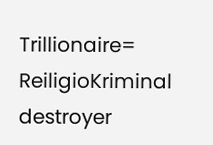Trillionaire= ReiligioKriminal destroyer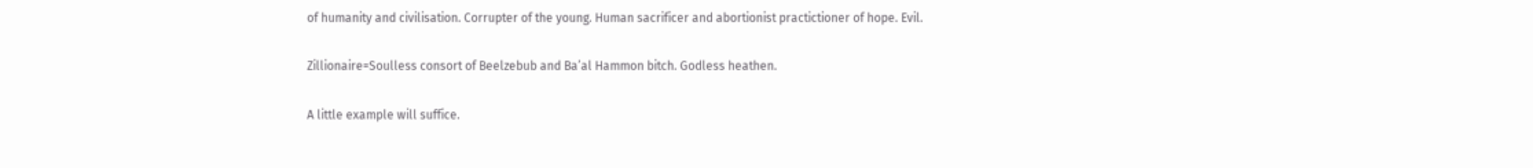of humanity and civilisation. Corrupter of the young. Human sacrificer and abortionist practictioner of hope. Evil.

Zillionaire=Soulless consort of Beelzebub and Ba’al Hammon bitch. Godless heathen.

A little example will suffice.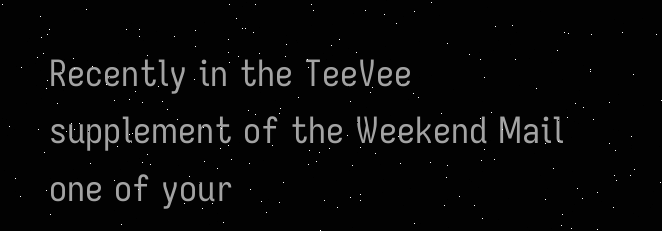Recently in the TeeVee supplement of the Weekend Mail one of your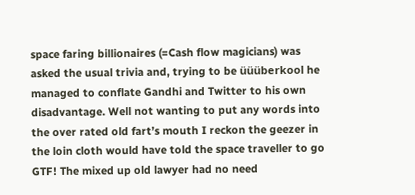space faring billionaires (=Cash flow magicians) was asked the usual trivia and, trying to be üüüberkool he managed to conflate Gandhi and Twitter to his own disadvantage. Well not wanting to put any words into the over rated old fart’s mouth I reckon the geezer in the loin cloth would have told the space traveller to go GTF! The mixed up old lawyer had no need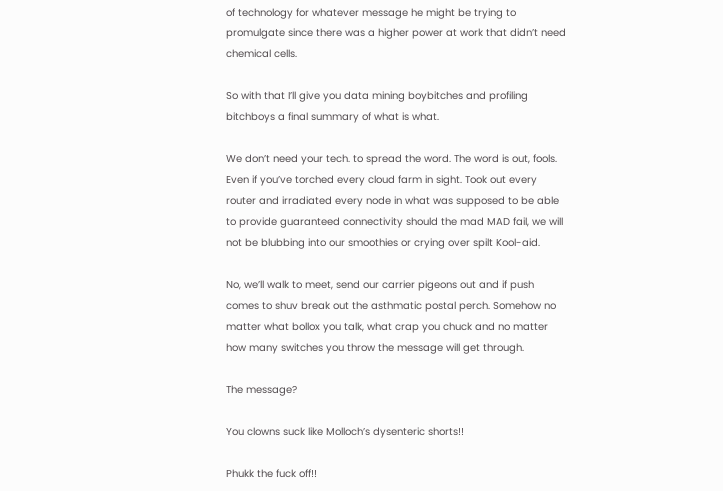of technology for whatever message he might be trying to promulgate since there was a higher power at work that didn’t need chemical cells.

So with that I’ll give you data mining boybitches and profiling bitchboys a final summary of what is what.

We don’t need your tech. to spread the word. The word is out, fools. Even if you’ve torched every cloud farm in sight. Took out every router and irradiated every node in what was supposed to be able to provide guaranteed connectivity should the mad MAD fail, we will not be blubbing into our smoothies or crying over spilt Kool-aid.

No, we’ll walk to meet, send our carrier pigeons out and if push comes to shuv break out the asthmatic postal perch. Somehow no matter what bollox you talk, what crap you chuck and no matter how many switches you throw the message will get through.

The message?

You clowns suck like Molloch’s dysenteric shorts!!

Phukk the fuck off!!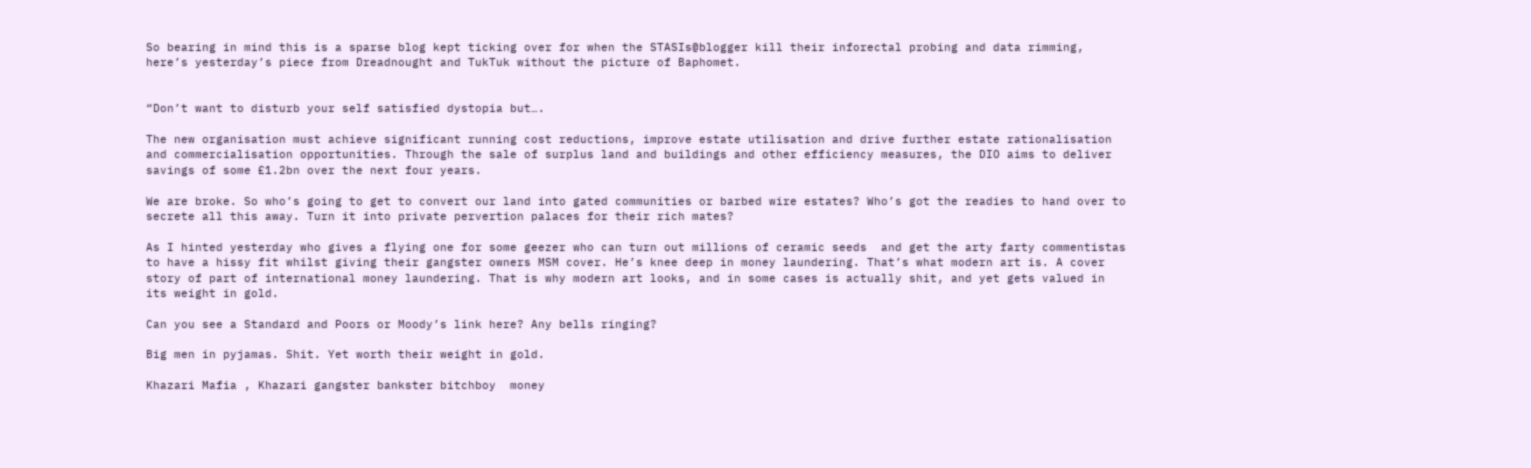So bearing in mind this is a sparse blog kept ticking over for when the STASIs@blogger kill their inforectal probing and data rimming, here’s yesterday’s piece from Dreadnought and TukTuk without the picture of Baphomet.


“Don’t want to disturb your self satisfied dystopia but….

The new organisation must achieve significant running cost reductions, improve estate utilisation and drive further estate rationalisation and commercialisation opportunities. Through the sale of surplus land and buildings and other efficiency measures, the DIO aims to deliver savings of some £1.2bn over the next four years.

We are broke. So who’s going to get to convert our land into gated communities or barbed wire estates? Who’s got the readies to hand over to secrete all this away. Turn it into private pervertion palaces for their rich mates?

As I hinted yesterday who gives a flying one for some geezer who can turn out millions of ceramic seeds  and get the arty farty commentistas to have a hissy fit whilst giving their gangster owners MSM cover. He’s knee deep in money laundering. That’s what modern art is. A cover story of part of international money laundering. That is why modern art looks, and in some cases is actually shit, and yet gets valued in its weight in gold.

Can you see a Standard and Poors or Moody’s link here? Any bells ringing?

Big men in pyjamas. Shit. Yet worth their weight in gold.

Khazari Mafia , Khazari gangster bankster bitchboy  money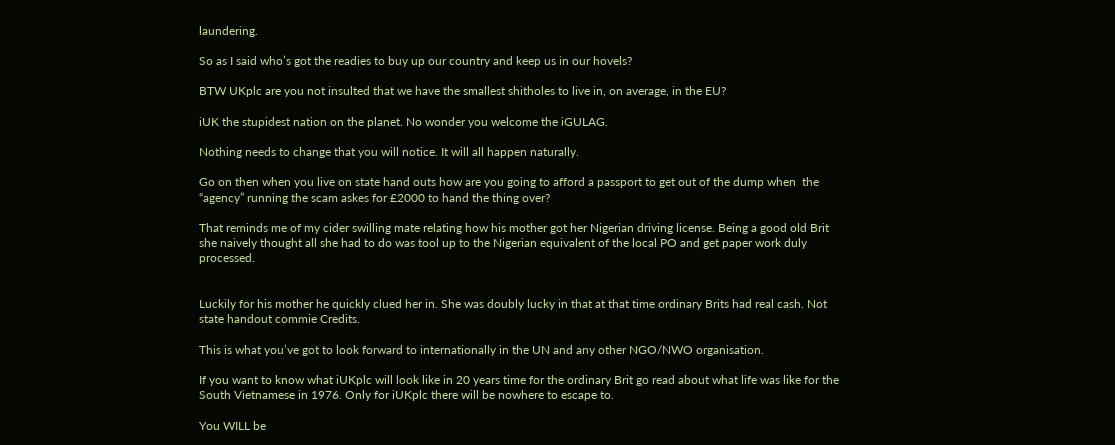laundering.

So as I said who’s got the readies to buy up our country and keep us in our hovels?

BTW UKplc are you not insulted that we have the smallest shitholes to live in, on average, in the EU?

iUK the stupidest nation on the planet. No wonder you welcome the iGULAG.

Nothing needs to change that you will notice. It will all happen naturally.

Go on then when you live on state hand outs how are you going to afford a passport to get out of the dump when  the “agency” running the scam askes for £2000 to hand the thing over?

That reminds me of my cider swilling mate relating how his mother got her Nigerian driving license. Being a good old Brit she naively thought all she had to do was tool up to the Nigerian equivalent of the local PO and get paper work duly processed.


Luckily for his mother he quickly clued her in. She was doubly lucky in that at that time ordinary Brits had real cash. Not state handout commie Credits.

This is what you’ve got to look forward to internationally in the UN and any other NGO/NWO organisation.

If you want to know what iUKplc will look like in 20 years time for the ordinary Brit go read about what life was like for the South Vietnamese in 1976. Only for iUKplc there will be nowhere to escape to.

You WILL be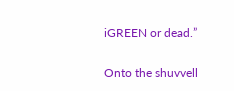iGREEN or dead.”

Onto the shuvvell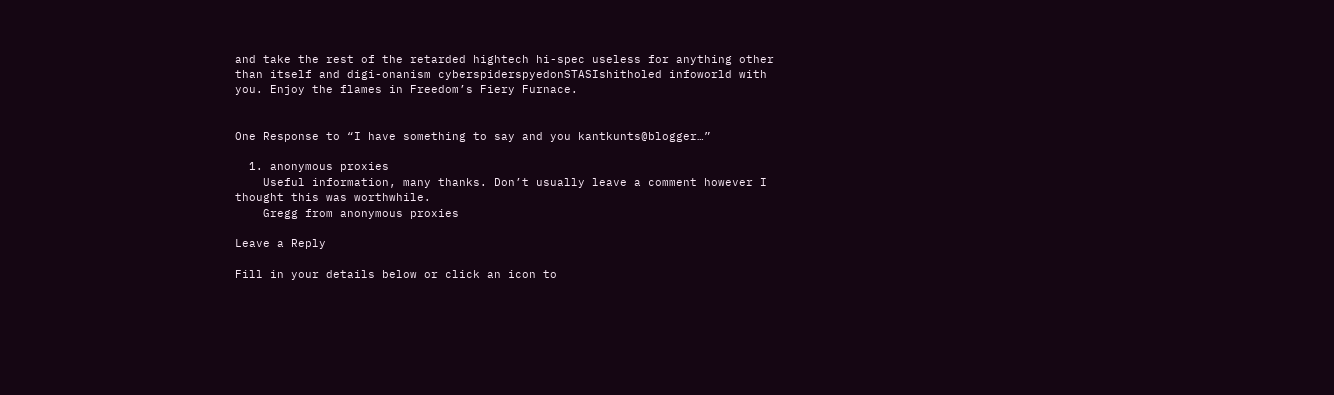and take the rest of the retarded hightech hi-spec useless for anything other than itself and digi-onanism cyberspiderspyedonSTASIshitholed infoworld with you. Enjoy the flames in Freedom’s Fiery Furnace.


One Response to “I have something to say and you kantkunts@blogger…”

  1. anonymous proxies
    Useful information, many thanks. Don’t usually leave a comment however I thought this was worthwhile.
    Gregg from anonymous proxies

Leave a Reply

Fill in your details below or click an icon to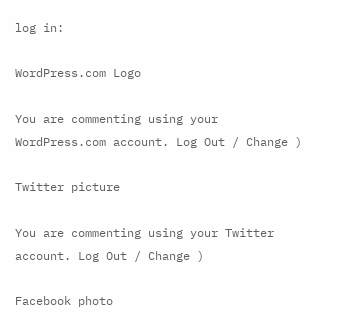log in:

WordPress.com Logo

You are commenting using your WordPress.com account. Log Out / Change )

Twitter picture

You are commenting using your Twitter account. Log Out / Change )

Facebook photo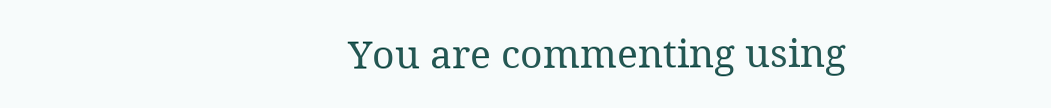You are commenting using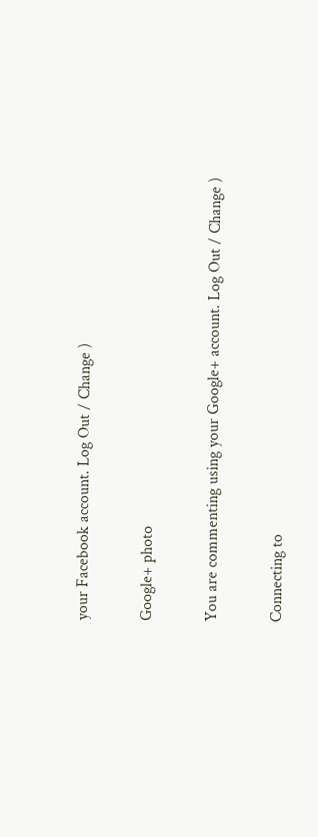your Facebook account. Log Out / Change )

Google+ photo

You are commenting using your Google+ account. Log Out / Change )

Connecting to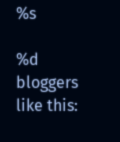%s

%d bloggers like this: